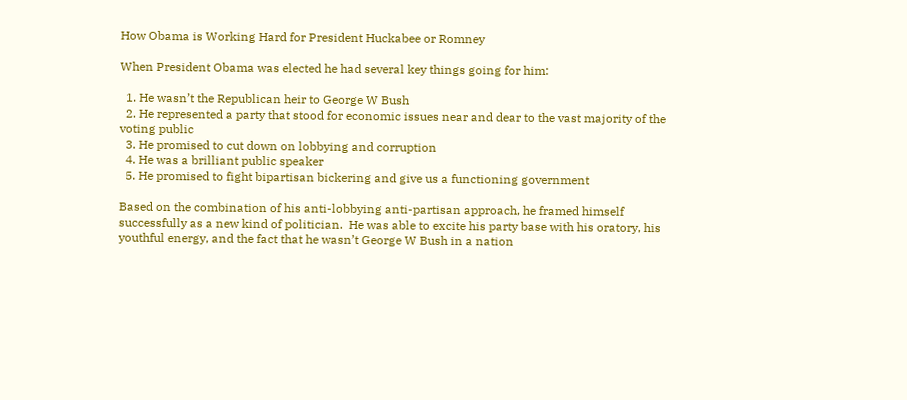How Obama is Working Hard for President Huckabee or Romney

When President Obama was elected he had several key things going for him:

  1. He wasn’t the Republican heir to George W Bush
  2. He represented a party that stood for economic issues near and dear to the vast majority of the voting public
  3. He promised to cut down on lobbying and corruption
  4. He was a brilliant public speaker
  5. He promised to fight bipartisan bickering and give us a functioning government

Based on the combination of his anti-lobbying anti-partisan approach, he framed himself successfully as a new kind of politician.  He was able to excite his party base with his oratory, his youthful energy, and the fact that he wasn’t George W Bush in a nation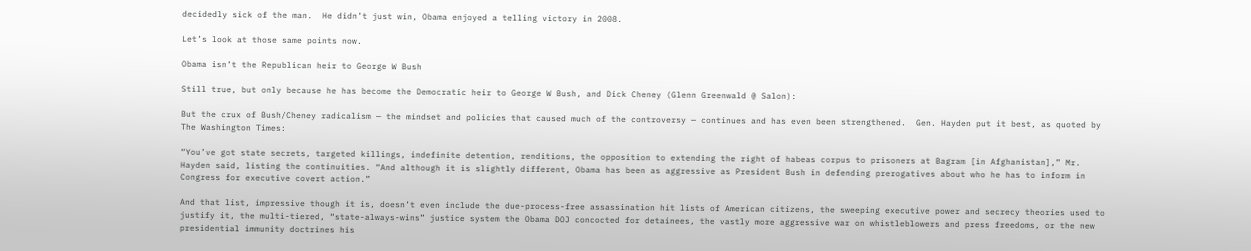decidedly sick of the man.  He didn’t just win, Obama enjoyed a telling victory in 2008.

Let’s look at those same points now.

Obama isn’t the Republican heir to George W Bush

Still true, but only because he has become the Democratic heir to George W Bush, and Dick Cheney (Glenn Greenwald @ Salon):

But the crux of Bush/Cheney radicalism — the mindset and policies that caused much of the controversy — continues and has even been strengthened.  Gen. Hayden put it best, as quoted by The Washington Times:

“You’ve got state secrets, targeted killings, indefinite detention, renditions, the opposition to extending the right of habeas corpus to prisoners at Bagram [in Afghanistan],” Mr. Hayden said, listing the continuities. “And although it is slightly different, Obama has been as aggressive as President Bush in defending prerogatives about who he has to inform in Congress for executive covert action.”

And that list, impressive though it is, doesn’t even include the due-process-free assassination hit lists of American citizens, the sweeping executive power and secrecy theories used to justify it, the multi-tiered, “state-always-wins” justice system the Obama DOJ concocted for detainees, the vastly more aggressive war on whistleblowers and press freedoms, or the new presidential immunity doctrines his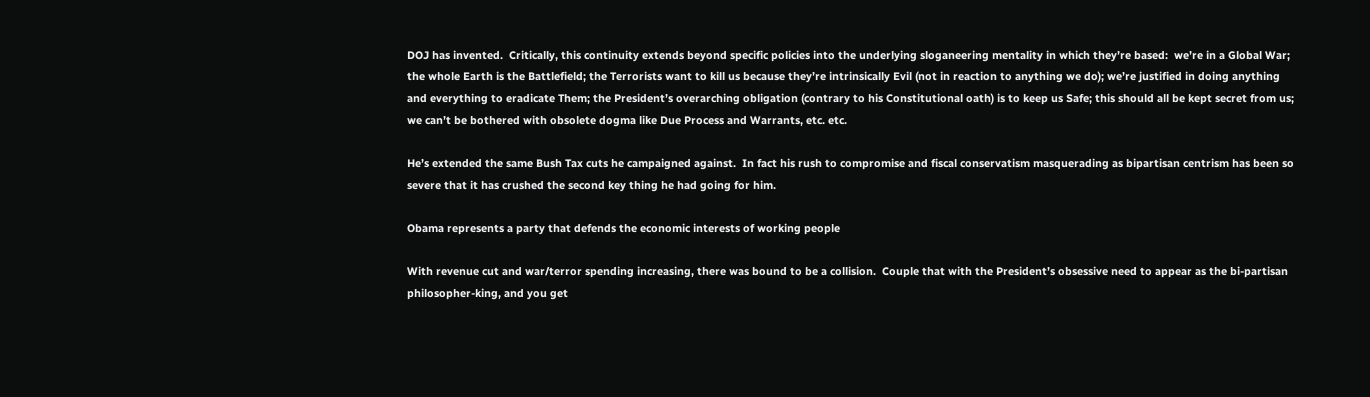DOJ has invented.  Critically, this continuity extends beyond specific policies into the underlying sloganeering mentality in which they’re based:  we’re in a Global War; the whole Earth is the Battlefield; the Terrorists want to kill us because they’re intrinsically Evil (not in reaction to anything we do); we’re justified in doing anything and everything to eradicate Them; the President’s overarching obligation (contrary to his Constitutional oath) is to keep us Safe; this should all be kept secret from us; we can’t be bothered with obsolete dogma like Due Process and Warrants, etc. etc.

He’s extended the same Bush Tax cuts he campaigned against.  In fact his rush to compromise and fiscal conservatism masquerading as bipartisan centrism has been so severe that it has crushed the second key thing he had going for him.

Obama represents a party that defends the economic interests of working people

With revenue cut and war/terror spending increasing, there was bound to be a collision.  Couple that with the President’s obsessive need to appear as the bi-partisan philosopher-king, and you get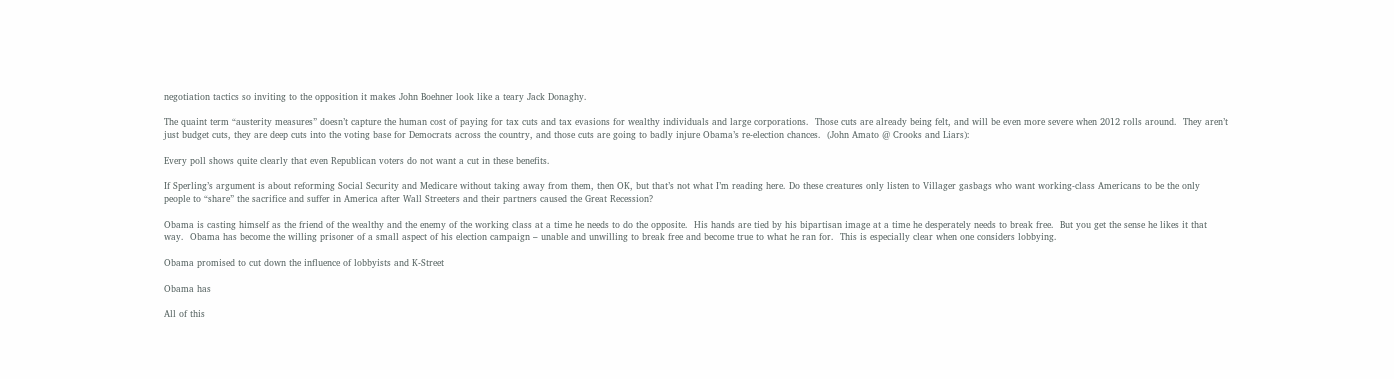negotiation tactics so inviting to the opposition it makes John Boehner look like a teary Jack Donaghy.

The quaint term “austerity measures” doesn’t capture the human cost of paying for tax cuts and tax evasions for wealthy individuals and large corporations.  Those cuts are already being felt, and will be even more severe when 2012 rolls around.  They aren’t just budget cuts, they are deep cuts into the voting base for Democrats across the country, and those cuts are going to badly injure Obama’s re-election chances.  (John Amato @ Crooks and Liars):

Every poll shows quite clearly that even Republican voters do not want a cut in these benefits.

If Sperling’s argument is about reforming Social Security and Medicare without taking away from them, then OK, but that’s not what I’m reading here. Do these creatures only listen to Villager gasbags who want working-class Americans to be the only people to “share” the sacrifice and suffer in America after Wall Streeters and their partners caused the Great Recession?

Obama is casting himself as the friend of the wealthy and the enemy of the working class at a time he needs to do the opposite.  His hands are tied by his bipartisan image at a time he desperately needs to break free.  But you get the sense he likes it that way.  Obama has become the willing prisoner of a small aspect of his election campaign – unable and unwilling to break free and become true to what he ran for.  This is especially clear when one considers lobbying.

Obama promised to cut down the influence of lobbyists and K-Street

Obama has

All of this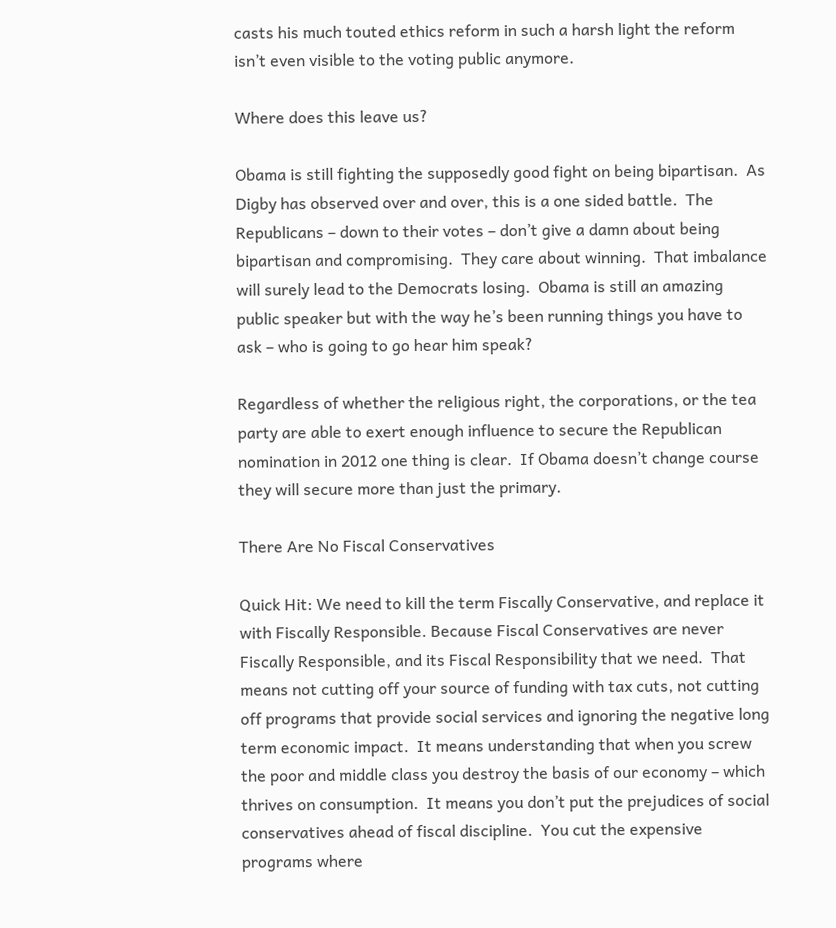casts his much touted ethics reform in such a harsh light the reform isn’t even visible to the voting public anymore.

Where does this leave us?

Obama is still fighting the supposedly good fight on being bipartisan.  As Digby has observed over and over, this is a one sided battle.  The Republicans – down to their votes – don’t give a damn about being bipartisan and compromising.  They care about winning.  That imbalance will surely lead to the Democrats losing.  Obama is still an amazing public speaker but with the way he’s been running things you have to ask – who is going to go hear him speak?

Regardless of whether the religious right, the corporations, or the tea party are able to exert enough influence to secure the Republican nomination in 2012 one thing is clear.  If Obama doesn’t change course they will secure more than just the primary.

There Are No Fiscal Conservatives

Quick Hit: We need to kill the term Fiscally Conservative, and replace it with Fiscally Responsible. Because Fiscal Conservatives are never Fiscally Responsible, and its Fiscal Responsibility that we need.  That means not cutting off your source of funding with tax cuts, not cutting off programs that provide social services and ignoring the negative long term economic impact.  It means understanding that when you screw the poor and middle class you destroy the basis of our economy – which thrives on consumption.  It means you don’t put the prejudices of social conservatives ahead of fiscal discipline.  You cut the expensive programs where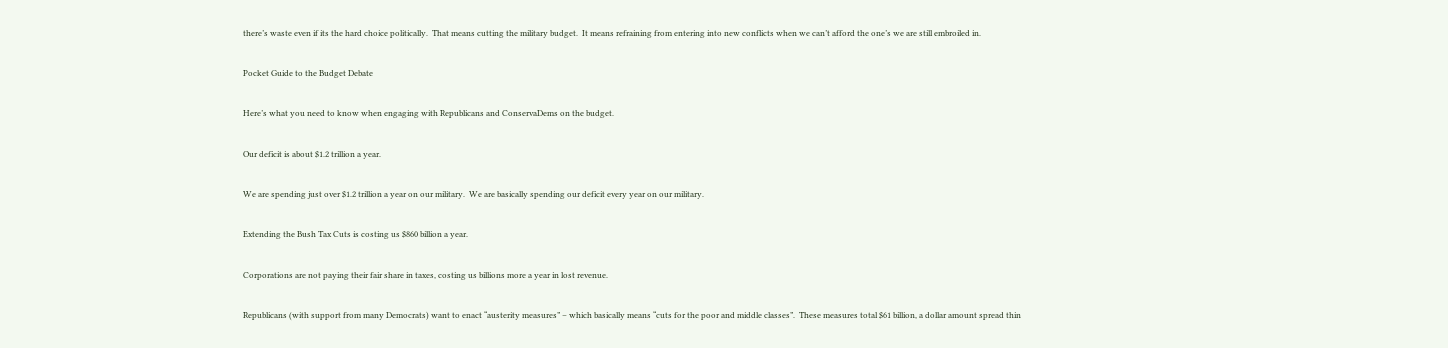there’s waste even if its the hard choice politically.  That means cutting the military budget.  It means refraining from entering into new conflicts when we can’t afford the one’s we are still embroiled in.

Pocket Guide to the Budget Debate

Here’s what you need to know when engaging with Republicans and ConservaDems on the budget.

Our deficit is about $1.2 trillion a year.

We are spending just over $1.2 trillion a year on our military.  We are basically spending our deficit every year on our military.

Extending the Bush Tax Cuts is costing us $860 billion a year.

Corporations are not paying their fair share in taxes, costing us billions more a year in lost revenue.

Republicans (with support from many Democrats) want to enact “austerity measures” – which basically means “cuts for the poor and middle classes”.  These measures total $61 billion, a dollar amount spread thin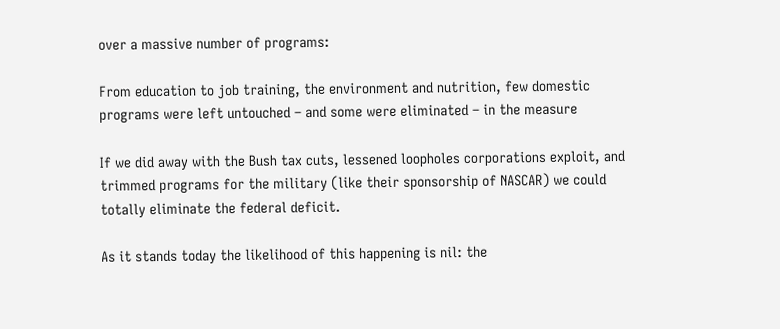over a massive number of programs:

From education to job training, the environment and nutrition, few domestic programs were left untouched – and some were eliminated – in the measure

If we did away with the Bush tax cuts, lessened loopholes corporations exploit, and trimmed programs for the military (like their sponsorship of NASCAR) we could totally eliminate the federal deficit.

As it stands today the likelihood of this happening is nil: the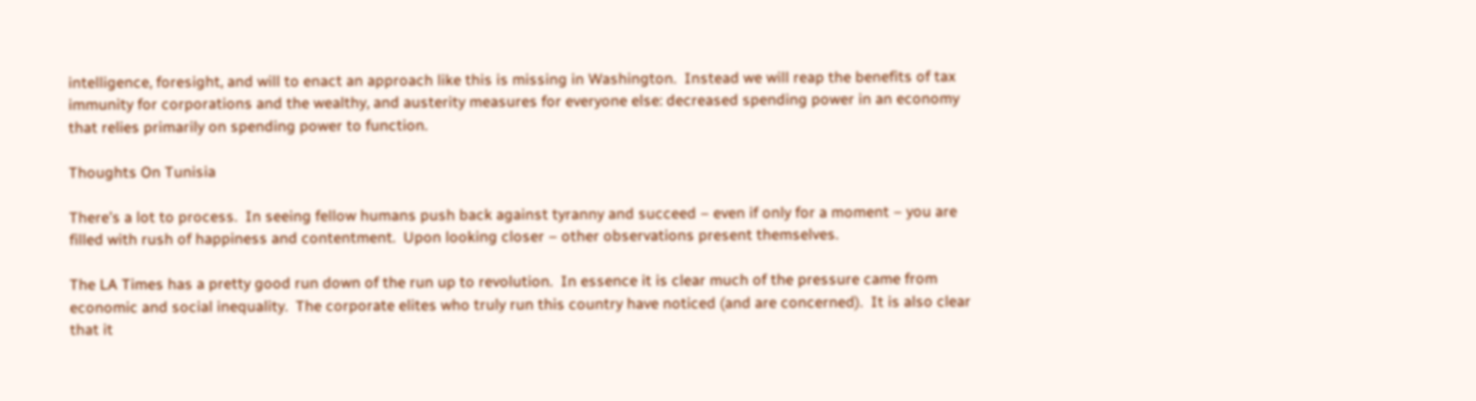intelligence, foresight, and will to enact an approach like this is missing in Washington.  Instead we will reap the benefits of tax immunity for corporations and the wealthy, and austerity measures for everyone else: decreased spending power in an economy that relies primarily on spending power to function.

Thoughts On Tunisia

There’s a lot to process.  In seeing fellow humans push back against tyranny and succeed – even if only for a moment – you are filled with rush of happiness and contentment.  Upon looking closer – other observations present themselves.

The LA Times has a pretty good run down of the run up to revolution.  In essence it is clear much of the pressure came from economic and social inequality.  The corporate elites who truly run this country have noticed (and are concerned).  It is also clear that it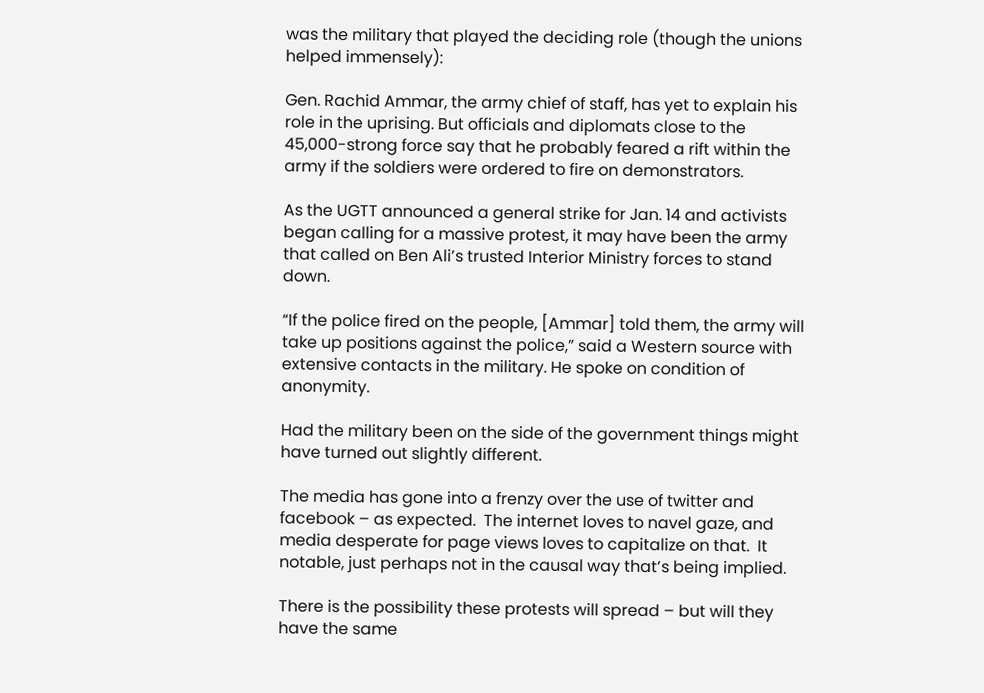was the military that played the deciding role (though the unions helped immensely):

Gen. Rachid Ammar, the army chief of staff, has yet to explain his role in the uprising. But officials and diplomats close to the 45,000-strong force say that he probably feared a rift within the army if the soldiers were ordered to fire on demonstrators.

As the UGTT announced a general strike for Jan. 14 and activists began calling for a massive protest, it may have been the army that called on Ben Ali’s trusted Interior Ministry forces to stand down.

“If the police fired on the people, [Ammar] told them, the army will take up positions against the police,” said a Western source with extensive contacts in the military. He spoke on condition of anonymity.

Had the military been on the side of the government things might have turned out slightly different.

The media has gone into a frenzy over the use of twitter and facebook – as expected.  The internet loves to navel gaze, and media desperate for page views loves to capitalize on that.  It notable, just perhaps not in the causal way that’s being implied.

There is the possibility these protests will spread – but will they have the same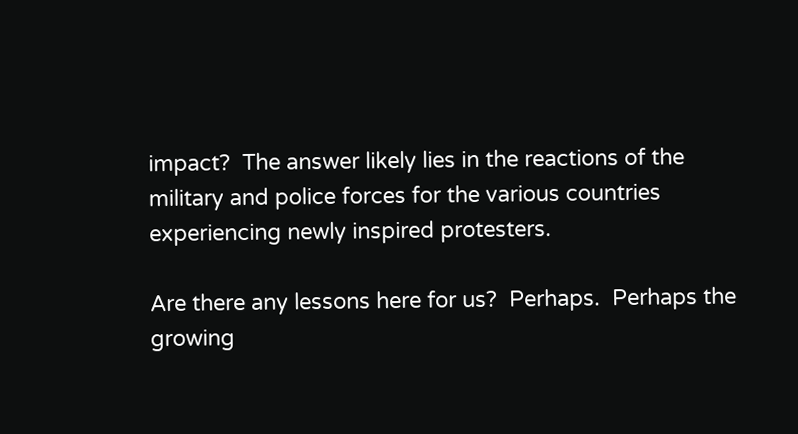impact?  The answer likely lies in the reactions of the military and police forces for the various countries experiencing newly inspired protesters.

Are there any lessons here for us?  Perhaps.  Perhaps the growing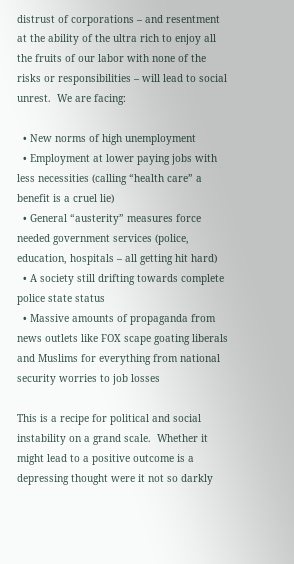distrust of corporations – and resentment at the ability of the ultra rich to enjoy all the fruits of our labor with none of the risks or responsibilities – will lead to social unrest.  We are facing:

  • New norms of high unemployment
  • Employment at lower paying jobs with less necessities (calling “health care” a benefit is a cruel lie)
  • General “austerity” measures force needed government services (police, education, hospitals – all getting hit hard)
  • A society still drifting towards complete police state status
  • Massive amounts of propaganda from news outlets like FOX scape goating liberals and Muslims for everything from national security worries to job losses

This is a recipe for political and social instability on a grand scale.  Whether it might lead to a positive outcome is a depressing thought were it not so darkly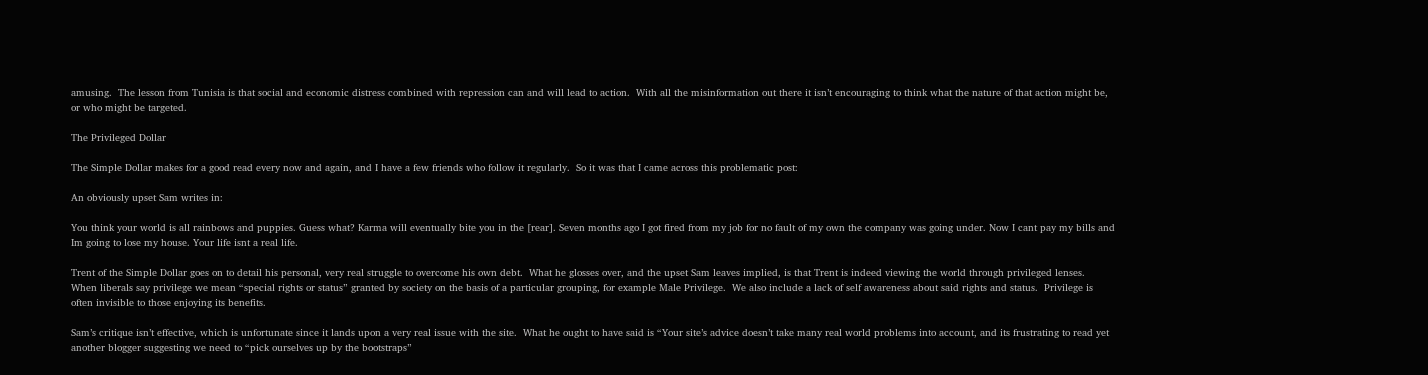amusing.  The lesson from Tunisia is that social and economic distress combined with repression can and will lead to action.  With all the misinformation out there it isn’t encouraging to think what the nature of that action might be, or who might be targeted.

The Privileged Dollar

The Simple Dollar makes for a good read every now and again, and I have a few friends who follow it regularly.  So it was that I came across this problematic post:

An obviously upset Sam writes in:

You think your world is all rainbows and puppies. Guess what? Karma will eventually bite you in the [rear]. Seven months ago I got fired from my job for no fault of my own the company was going under. Now I cant pay my bills and Im going to lose my house. Your life isnt a real life.

Trent of the Simple Dollar goes on to detail his personal, very real struggle to overcome his own debt.  What he glosses over, and the upset Sam leaves implied, is that Trent is indeed viewing the world through privileged lenses.  When liberals say privilege we mean “special rights or status” granted by society on the basis of a particular grouping, for example Male Privilege.  We also include a lack of self awareness about said rights and status.  Privilege is often invisible to those enjoying its benefits.

Sam’s critique isn’t effective, which is unfortunate since it lands upon a very real issue with the site.  What he ought to have said is “Your site’s advice doesn’t take many real world problems into account, and its frustrating to read yet another blogger suggesting we need to “pick ourselves up by the bootstraps”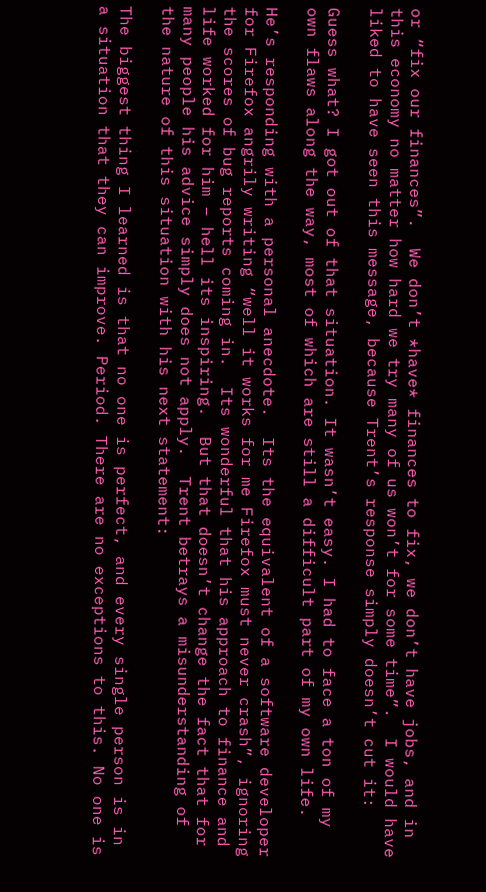or “fix our finances”.  We don’t *have* finances to fix, we don’t have jobs, and in this economy no matter how hard we try many of us won’t for some time”.  I would have liked to have seen this message, because Trent’s response simply doesn’t cut it:

Guess what? I got out of that situation. It wasn’t easy. I had to face a ton of my own flaws along the way, most of which are still a difficult part of my own life.

He’s responding with a personal anecdote.  Its the equivalent of a software developer for Firefox angrily writing “well it works for me Firefox must never crash”, ignoring the scores of bug reports coming in.  Its wonderful that his approach to finance and life worked for him – hell its inspiring.  But that doesn’t change the fact that for many people his advice simply does not apply.  Trent betrays a misunderstanding of the nature of this situation with his next statement:

The biggest thing I learned is that no one is perfect, and every single person is in a situation that they can improve. Period. There are no exceptions to this. No one is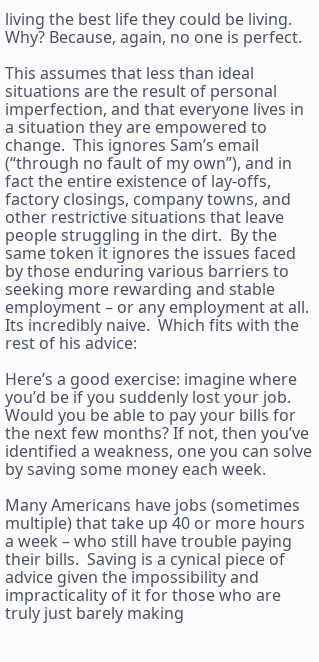living the best life they could be living. Why? Because, again, no one is perfect.

This assumes that less than ideal situations are the result of personal imperfection, and that everyone lives in a situation they are empowered to change.  This ignores Sam’s email (“through no fault of my own”), and in fact the entire existence of lay-offs, factory closings, company towns, and other restrictive situations that leave people struggling in the dirt.  By the same token it ignores the issues faced by those enduring various barriers to seeking more rewarding and stable employment – or any employment at all.  Its incredibly naive.  Which fits with the rest of his advice:

Here’s a good exercise: imagine where you’d be if you suddenly lost your job. Would you be able to pay your bills for the next few months? If not, then you’ve identified a weakness, one you can solve by saving some money each week.

Many Americans have jobs (sometimes multiple) that take up 40 or more hours a week – who still have trouble paying their bills.  Saving is a cynical piece of advice given the impossibility and impracticality of it for those who are truly just barely making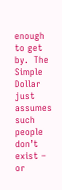enough to get by.  The Simple Dollar just assumes such people don’t exist – or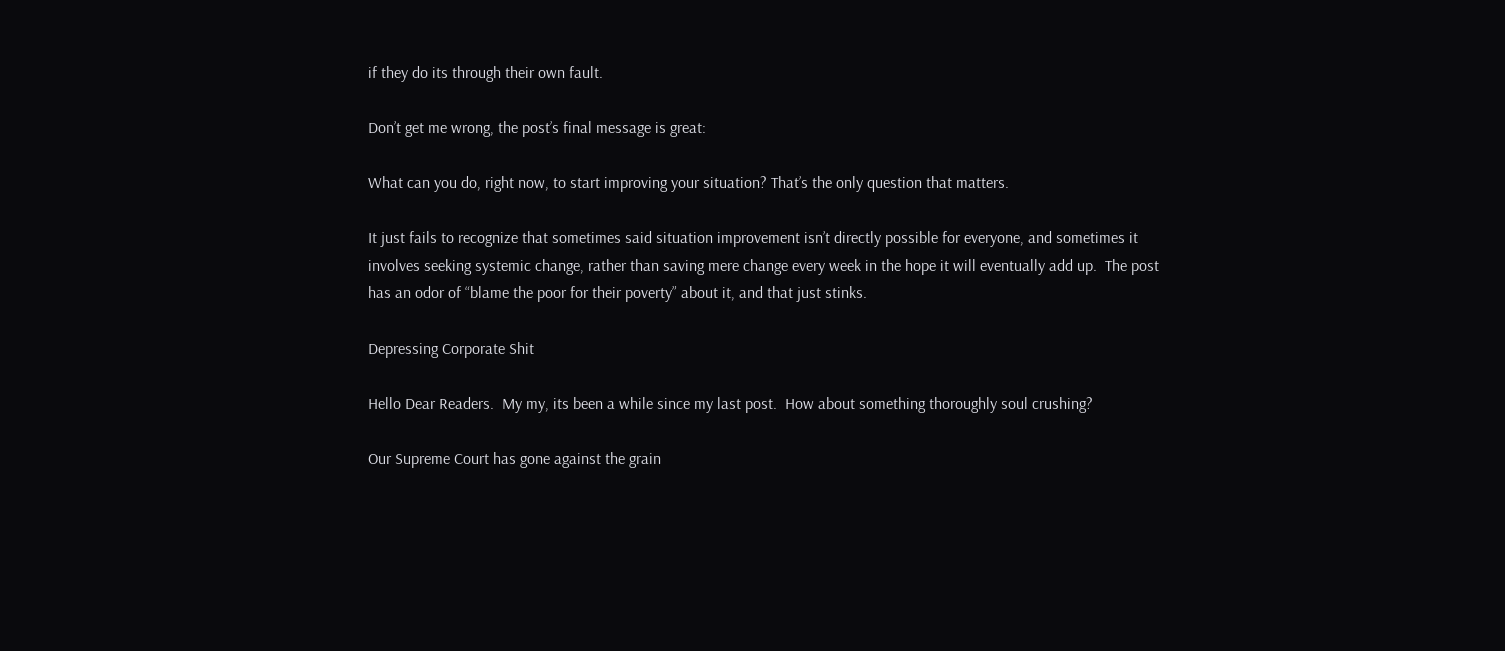if they do its through their own fault.

Don’t get me wrong, the post’s final message is great:

What can you do, right now, to start improving your situation? That’s the only question that matters.

It just fails to recognize that sometimes said situation improvement isn’t directly possible for everyone, and sometimes it involves seeking systemic change, rather than saving mere change every week in the hope it will eventually add up.  The post has an odor of “blame the poor for their poverty” about it, and that just stinks.

Depressing Corporate Shit

Hello Dear Readers.  My my, its been a while since my last post.  How about something thoroughly soul crushing?

Our Supreme Court has gone against the grain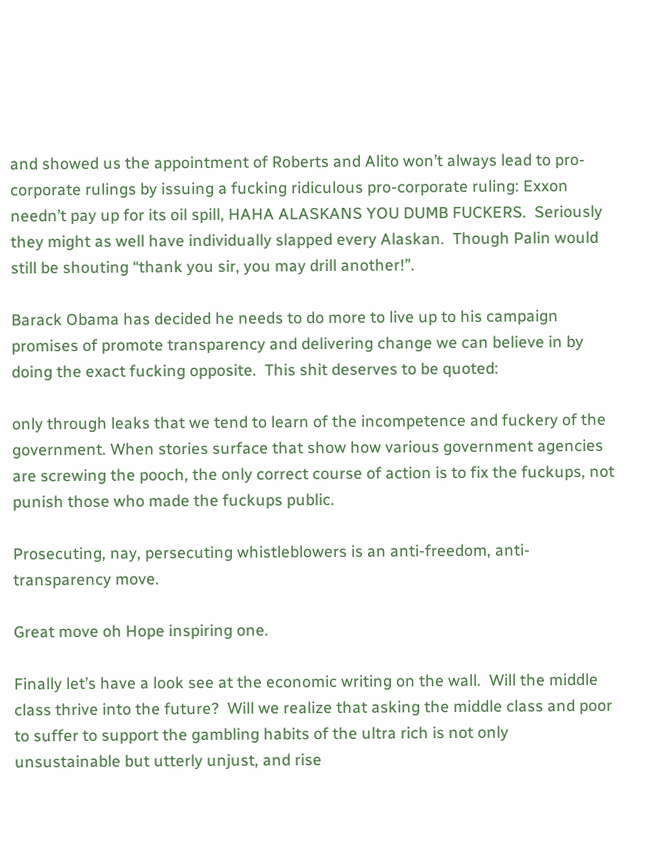and showed us the appointment of Roberts and Alito won’t always lead to pro-corporate rulings by issuing a fucking ridiculous pro-corporate ruling: Exxon needn’t pay up for its oil spill, HAHA ALASKANS YOU DUMB FUCKERS.  Seriously they might as well have individually slapped every Alaskan.  Though Palin would still be shouting “thank you sir, you may drill another!”.

Barack Obama has decided he needs to do more to live up to his campaign promises of promote transparency and delivering change we can believe in by doing the exact fucking opposite.  This shit deserves to be quoted:

only through leaks that we tend to learn of the incompetence and fuckery of the government. When stories surface that show how various government agencies are screwing the pooch, the only correct course of action is to fix the fuckups, not punish those who made the fuckups public.

Prosecuting, nay, persecuting whistleblowers is an anti-freedom, anti-transparency move.

Great move oh Hope inspiring one.

Finally let’s have a look see at the economic writing on the wall.  Will the middle class thrive into the future?  Will we realize that asking the middle class and poor to suffer to support the gambling habits of the ultra rich is not only unsustainable but utterly unjust, and rise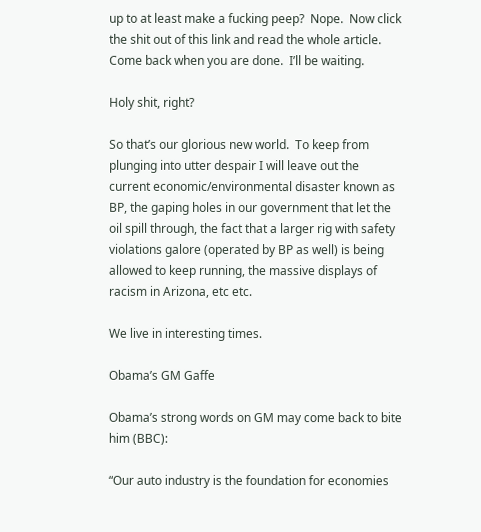up to at least make a fucking peep?  Nope.  Now click the shit out of this link and read the whole article.  Come back when you are done.  I’ll be waiting.

Holy shit, right?

So that’s our glorious new world.  To keep from plunging into utter despair I will leave out the current economic/environmental disaster known as BP, the gaping holes in our government that let the oil spill through, the fact that a larger rig with safety violations galore (operated by BP as well) is being allowed to keep running, the massive displays of racism in Arizona, etc etc.

We live in interesting times.

Obama’s GM Gaffe

Obama’s strong words on GM may come back to bite him (BBC):

“Our auto industry is the foundation for economies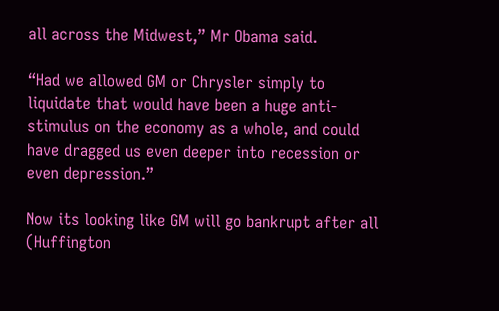all across the Midwest,” Mr Obama said.

“Had we allowed GM or Chrysler simply to liquidate that would have been a huge anti-stimulus on the economy as a whole, and could have dragged us even deeper into recession or even depression.”

Now its looking like GM will go bankrupt after all (Huffington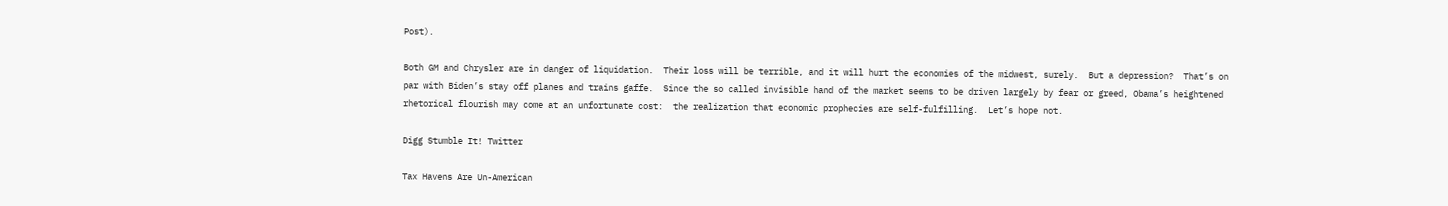Post).

Both GM and Chrysler are in danger of liquidation.  Their loss will be terrible, and it will hurt the economies of the midwest, surely.  But a depression?  That’s on par with Biden’s stay off planes and trains gaffe.  Since the so called invisible hand of the market seems to be driven largely by fear or greed, Obama’s heightened rhetorical flourish may come at an unfortunate cost:  the realization that economic prophecies are self-fulfilling.  Let’s hope not.

Digg Stumble It! Twitter

Tax Havens Are Un-American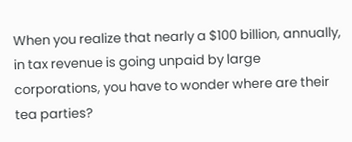When you realize that nearly a $100 billion, annually, in tax revenue is going unpaid by large corporations, you have to wonder where are their tea parties?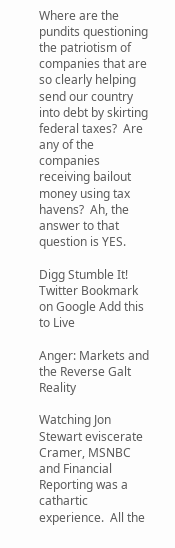Where are the pundits questioning the patriotism of companies that are so clearly helping send our country into debt by skirting federal taxes?  Are any of the companies receiving bailout money using tax havens?  Ah, the answer to that question is YES.

Digg Stumble It! Twitter Bookmark on Google Add this to Live

Anger: Markets and the Reverse Galt Reality

Watching Jon Stewart eviscerate Cramer, MSNBC and Financial Reporting was a cathartic experience.  All the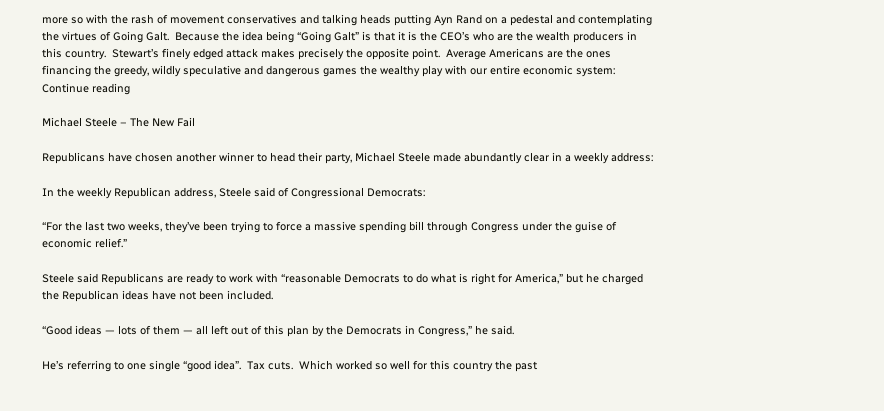more so with the rash of movement conservatives and talking heads putting Ayn Rand on a pedestal and contemplating the virtues of Going Galt.  Because the idea being “Going Galt” is that it is the CEO’s who are the wealth producers in this country.  Stewart’s finely edged attack makes precisely the opposite point.  Average Americans are the ones financing the greedy, wildly speculative and dangerous games the wealthy play with our entire economic system:
Continue reading

Michael Steele – The New Fail

Republicans have chosen another winner to head their party, Michael Steele made abundantly clear in a weekly address:

In the weekly Republican address, Steele said of Congressional Democrats:

“For the last two weeks, they’ve been trying to force a massive spending bill through Congress under the guise of economic relief.”

Steele said Republicans are ready to work with “reasonable Democrats to do what is right for America,” but he charged the Republican ideas have not been included.

“Good ideas — lots of them — all left out of this plan by the Democrats in Congress,” he said.

He’s referring to one single “good idea”.  Tax cuts.  Which worked so well for this country the past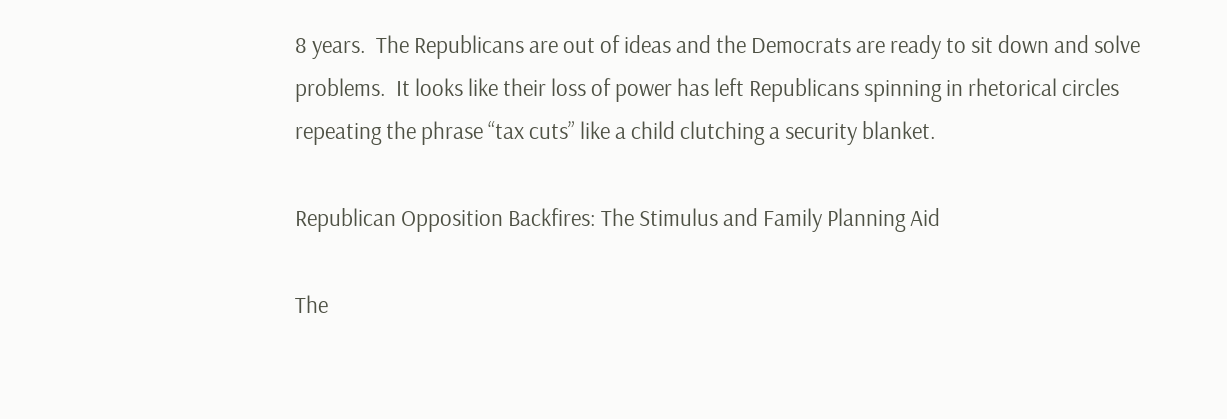8 years.  The Republicans are out of ideas and the Democrats are ready to sit down and solve problems.  It looks like their loss of power has left Republicans spinning in rhetorical circles repeating the phrase “tax cuts” like a child clutching a security blanket.

Republican Opposition Backfires: The Stimulus and Family Planning Aid

The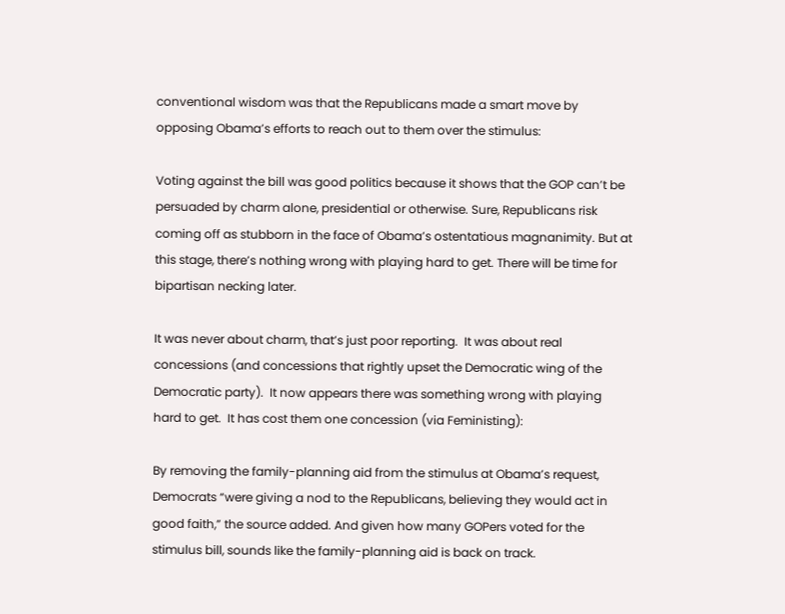conventional wisdom was that the Republicans made a smart move by opposing Obama’s efforts to reach out to them over the stimulus:

Voting against the bill was good politics because it shows that the GOP can’t be persuaded by charm alone, presidential or otherwise. Sure, Republicans risk coming off as stubborn in the face of Obama’s ostentatious magnanimity. But at this stage, there’s nothing wrong with playing hard to get. There will be time for bipartisan necking later.

It was never about charm, that’s just poor reporting.  It was about real concessions (and concessions that rightly upset the Democratic wing of the Democratic party).  It now appears there was something wrong with playing hard to get.  It has cost them one concession (via Feministing):

By removing the family-planning aid from the stimulus at Obama’s request, Democrats “were giving a nod to the Republicans, believing they would act in good faith,” the source added. And given how many GOPers voted for the stimulus bill, sounds like the family-planning aid is back on track.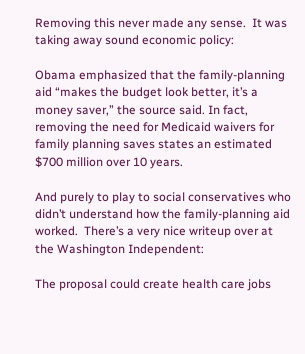Removing this never made any sense.  It was taking away sound economic policy:

Obama emphasized that the family-planning aid “makes the budget look better, it’s a money saver,” the source said. In fact, removing the need for Medicaid waivers for family planning saves states an estimated $700 million over 10 years.

And purely to play to social conservatives who didn’t understand how the family-planning aid worked.  There’s a very nice writeup over at the Washington Independent:

The proposal could create health care jobs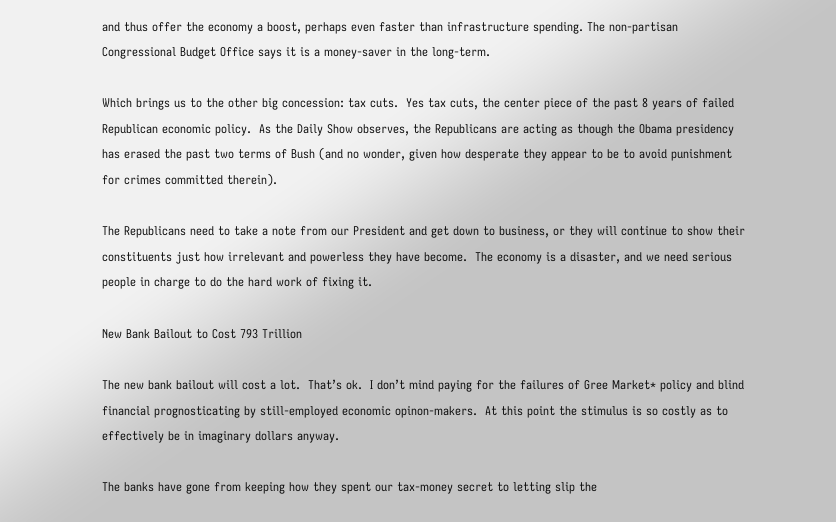and thus offer the economy a boost, perhaps even faster than infrastructure spending. The non-partisan Congressional Budget Office says it is a money-saver in the long-term.

Which brings us to the other big concession: tax cuts.  Yes tax cuts, the center piece of the past 8 years of failed Republican economic policy.  As the Daily Show observes, the Republicans are acting as though the Obama presidency has erased the past two terms of Bush (and no wonder, given how desperate they appear to be to avoid punishment for crimes committed therein).

The Republicans need to take a note from our President and get down to business, or they will continue to show their constituents just how irrelevant and powerless they have become.  The economy is a disaster, and we need serious people in charge to do the hard work of fixing it.

New Bank Bailout to Cost 793 Trillion

The new bank bailout will cost a lot.  That’s ok.  I don’t mind paying for the failures of Gree Market* policy and blind financial prognosticating by still-employed economic opinon-makers.  At this point the stimulus is so costly as to effectively be in imaginary dollars anyway.

The banks have gone from keeping how they spent our tax-money secret to letting slip the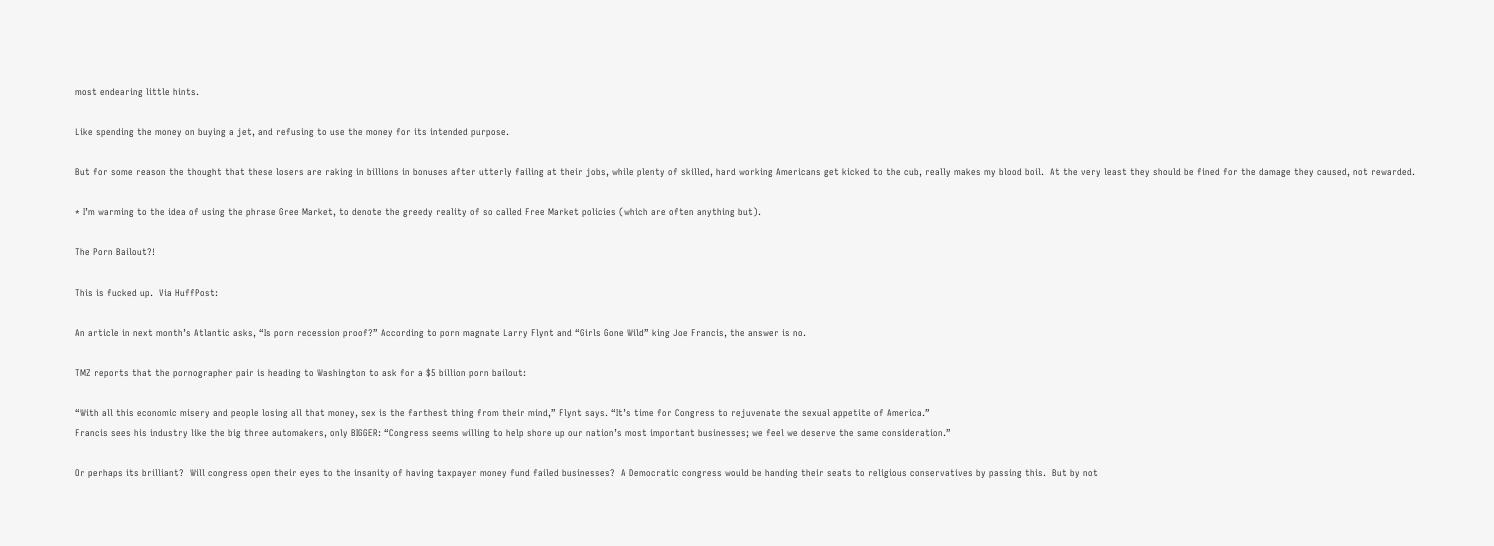most endearing little hints.

Like spending the money on buying a jet, and refusing to use the money for its intended purpose.

But for some reason the thought that these losers are raking in billions in bonuses after utterly failing at their jobs, while plenty of skilled, hard working Americans get kicked to the cub, really makes my blood boil.  At the very least they should be fined for the damage they caused, not rewarded.

* I’m warming to the idea of using the phrase Gree Market, to denote the greedy reality of so called Free Market policies (which are often anything but).

The Porn Bailout?!

This is fucked up.  Via HuffPost:

An article in next month’s Atlantic asks, “Is porn recession proof?” According to porn magnate Larry Flynt and “Girls Gone Wild” king Joe Francis, the answer is no.

TMZ reports that the pornographer pair is heading to Washington to ask for a $5 billion porn bailout:

“With all this economic misery and people losing all that money, sex is the farthest thing from their mind,” Flynt says. “It’s time for Congress to rejuvenate the sexual appetite of America.”
Francis sees his industry like the big three automakers, only BIGGER: “Congress seems willing to help shore up our nation’s most important businesses; we feel we deserve the same consideration.”

Or perhaps its brilliant?  Will congress open their eyes to the insanity of having taxpayer money fund failed businesses?  A Democratic congress would be handing their seats to religious conservatives by passing this.  But by not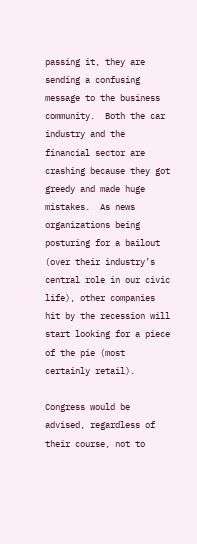passing it, they are sending a confusing message to the business community.  Both the car industry and the financial sector are crashing because they got greedy and made huge mistakes.  As news organizations being posturing for a bailout (over their industry’s central role in our civic life), other companies hit by the recession will start looking for a piece of the pie (most certainly retail).

Congress would be advised, regardless of their course, not to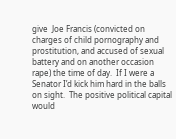give  Joe Francis (convicted on charges of child pornography and prostitution, and accused of sexual battery and on another occasion rape) the time of day.  If I were a Senator I’d kick him hard in the balls on sight.  The positive political capital would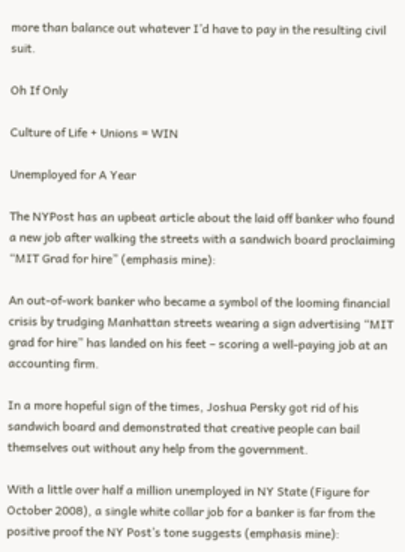more than balance out whatever I’d have to pay in the resulting civil suit.

Oh If Only

Culture of Life + Unions = WIN

Unemployed for A Year

The NYPost has an upbeat article about the laid off banker who found a new job after walking the streets with a sandwich board proclaiming “MIT Grad for hire” (emphasis mine):

An out-of-work banker who became a symbol of the looming financial crisis by trudging Manhattan streets wearing a sign advertising “MIT grad for hire” has landed on his feet – scoring a well-paying job at an accounting firm.

In a more hopeful sign of the times, Joshua Persky got rid of his sandwich board and demonstrated that creative people can bail themselves out without any help from the government.

With a little over half a million unemployed in NY State (Figure for October 2008), a single white collar job for a banker is far from the positive proof the NY Post’s tone suggests (emphasis mine):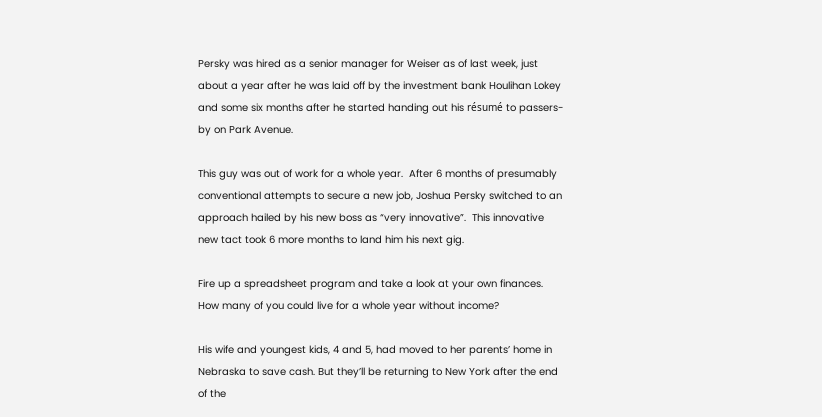Persky was hired as a senior manager for Weiser as of last week, just about a year after he was laid off by the investment bank Houlihan Lokey and some six months after he started handing out his résumé to passers-by on Park Avenue.

This guy was out of work for a whole year.  After 6 months of presumably conventional attempts to secure a new job, Joshua Persky switched to an approach hailed by his new boss as “very innovative”.  This innovative new tact took 6 more months to land him his next gig.

Fire up a spreadsheet program and take a look at your own finances.  How many of you could live for a whole year without income?

His wife and youngest kids, 4 and 5, had moved to her parents’ home in Nebraska to save cash. But they’ll be returning to New York after the end of the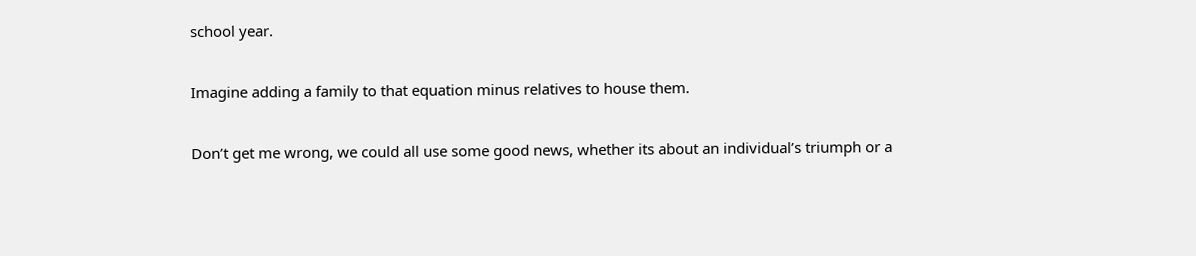school year.

Imagine adding a family to that equation minus relatives to house them.

Don’t get me wrong, we could all use some good news, whether its about an individual’s triumph or a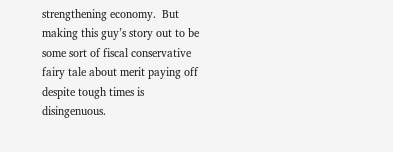strengthening economy.  But making this guy’s story out to be some sort of fiscal conservative fairy tale about merit paying off despite tough times is disingenuous.